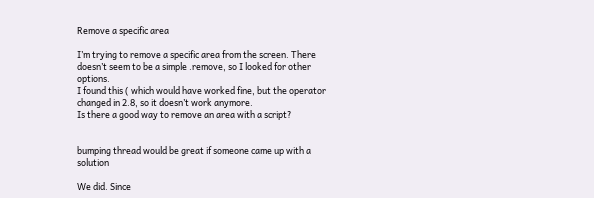Remove a specific area

I’m trying to remove a specific area from the screen. There doesn’t seem to be a simple .remove, so I looked for other options.
I found this ( which would have worked fine, but the operator changed in 2.8, so it doesn’t work anymore.
Is there a good way to remove an area with a script?


bumping thread would be great if someone came up with a solution

We did. Since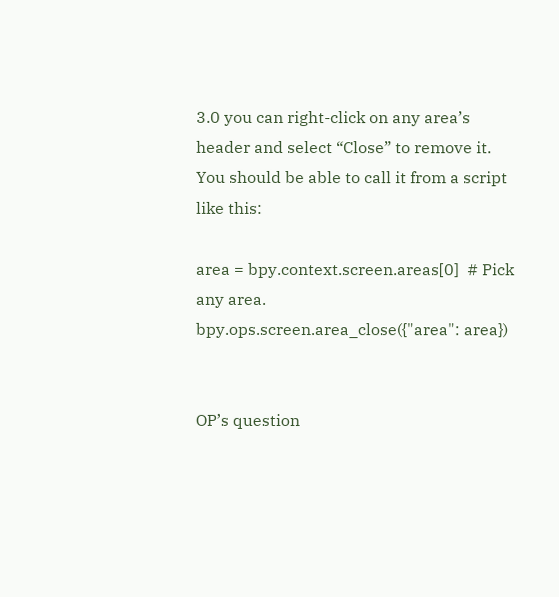3.0 you can right-click on any area’s header and select “Close” to remove it. You should be able to call it from a script like this:

area = bpy.context.screen.areas[0]  # Pick any area.
bpy.ops.screen.area_close({"area": area})


OP’s question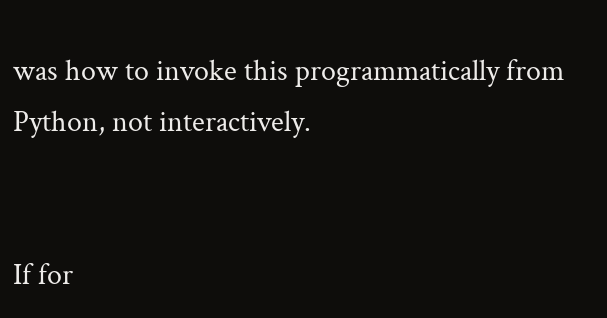was how to invoke this programmatically from Python, not interactively.


If for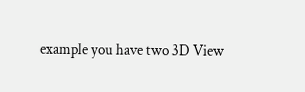example you have two 3D View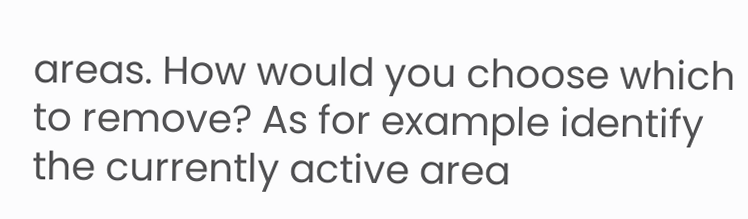areas. How would you choose which to remove? As for example identify the currently active area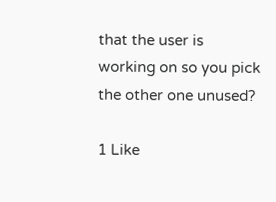that the user is working on so you pick the other one unused?

1 Like